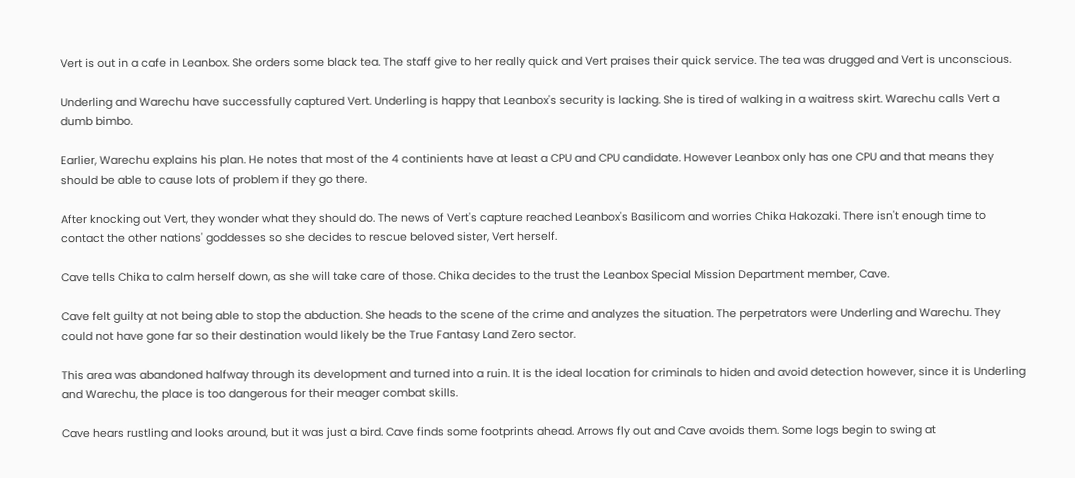Vert is out in a cafe in Leanbox. She orders some black tea. The staff give to her really quick and Vert praises their quick service. The tea was drugged and Vert is unconscious.

Underling and Warechu have successfully captured Vert. Underling is happy that Leanbox's security is lacking. She is tired of walking in a waitress skirt. Warechu calls Vert a dumb bimbo.

Earlier, Warechu explains his plan. He notes that most of the 4 continients have at least a CPU and CPU candidate. However Leanbox only has one CPU and that means they should be able to cause lots of problem if they go there.

After knocking out Vert, they wonder what they should do. The news of Vert's capture reached Leanbox's Basilicom and worries Chika Hakozaki. There isn't enough time to contact the other nations' goddesses so she decides to rescue beloved sister, Vert herself.

Cave tells Chika to calm herself down, as she will take care of those. Chika decides to the trust the Leanbox Special Mission Department member, Cave.

Cave felt guilty at not being able to stop the abduction. She heads to the scene of the crime and analyzes the situation. The perpetrators were Underling and Warechu. They could not have gone far so their destination would likely be the True Fantasy Land Zero sector.

This area was abandoned halfway through its development and turned into a ruin. It is the ideal location for criminals to hiden and avoid detection however, since it is Underling and Warechu, the place is too dangerous for their meager combat skills.

Cave hears rustling and looks around, but it was just a bird. Cave finds some footprints ahead. Arrows fly out and Cave avoids them. Some logs begin to swing at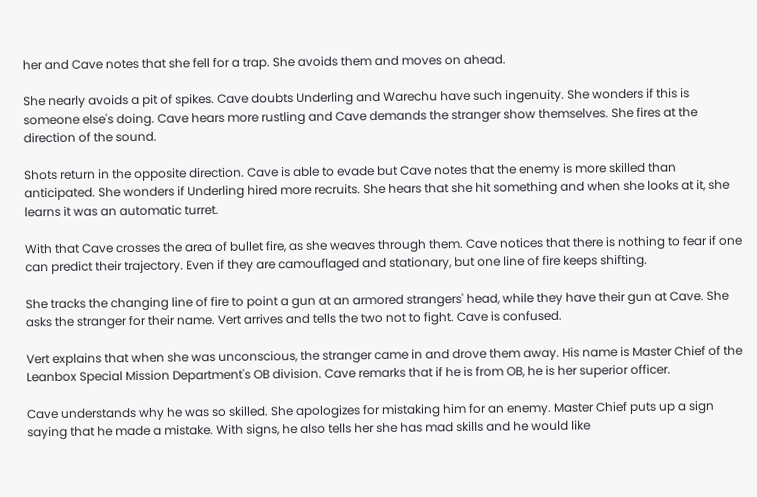her and Cave notes that she fell for a trap. She avoids them and moves on ahead.

She nearly avoids a pit of spikes. Cave doubts Underling and Warechu have such ingenuity. She wonders if this is someone else's doing. Cave hears more rustling and Cave demands the stranger show themselves. She fires at the direction of the sound.

Shots return in the opposite direction. Cave is able to evade but Cave notes that the enemy is more skilled than anticipated. She wonders if Underling hired more recruits. She hears that she hit something and when she looks at it, she learns it was an automatic turret.

With that Cave crosses the area of bullet fire, as she weaves through them. Cave notices that there is nothing to fear if one can predict their trajectory. Even if they are camouflaged and stationary, but one line of fire keeps shifting.

She tracks the changing line of fire to point a gun at an armored strangers' head, while they have their gun at Cave. She asks the stranger for their name. Vert arrives and tells the two not to fight. Cave is confused.

Vert explains that when she was unconscious, the stranger came in and drove them away. His name is Master Chief of the Leanbox Special Mission Department's OB division. Cave remarks that if he is from OB, he is her superior officer.

Cave understands why he was so skilled. She apologizes for mistaking him for an enemy. Master Chief puts up a sign saying that he made a mistake. With signs, he also tells her she has mad skills and he would like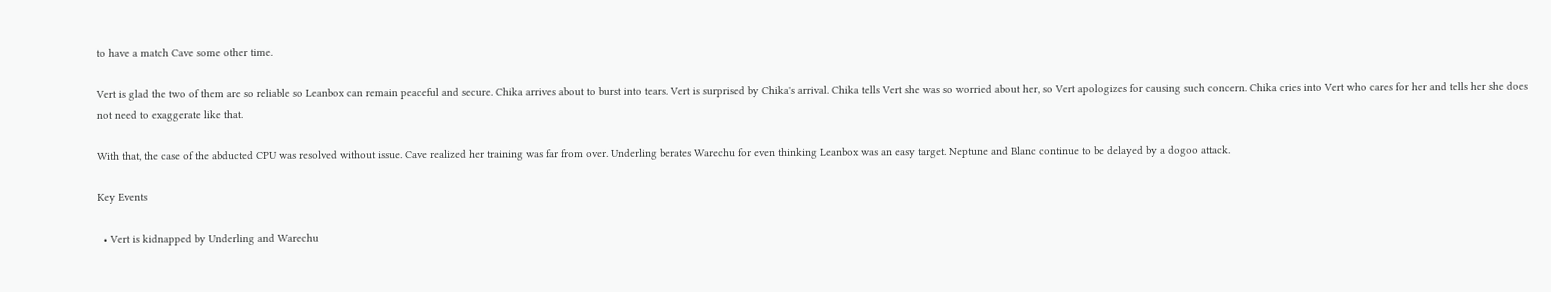to have a match Cave some other time.

Vert is glad the two of them are so reliable so Leanbox can remain peaceful and secure. Chika arrives about to burst into tears. Vert is surprised by Chika's arrival. Chika tells Vert she was so worried about her, so Vert apologizes for causing such concern. Chika cries into Vert who cares for her and tells her she does not need to exaggerate like that.

With that, the case of the abducted CPU was resolved without issue. Cave realized her training was far from over. Underling berates Warechu for even thinking Leanbox was an easy target. Neptune and Blanc continue to be delayed by a dogoo attack.

Key Events

  • Vert is kidnapped by Underling and Warechu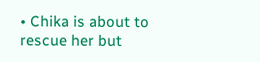• Chika is about to rescue her but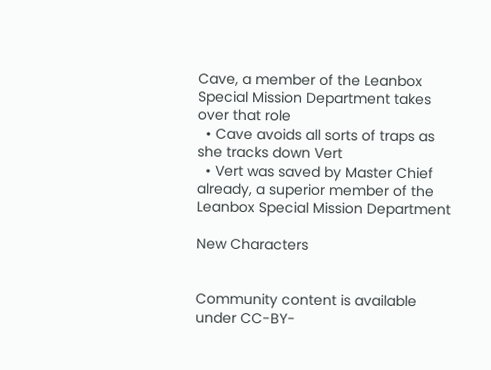Cave, a member of the Leanbox Special Mission Department takes over that role
  • Cave avoids all sorts of traps as she tracks down Vert
  • Vert was saved by Master Chief already, a superior member of the Leanbox Special Mission Department

New Characters


Community content is available under CC-BY-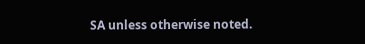SA unless otherwise noted.